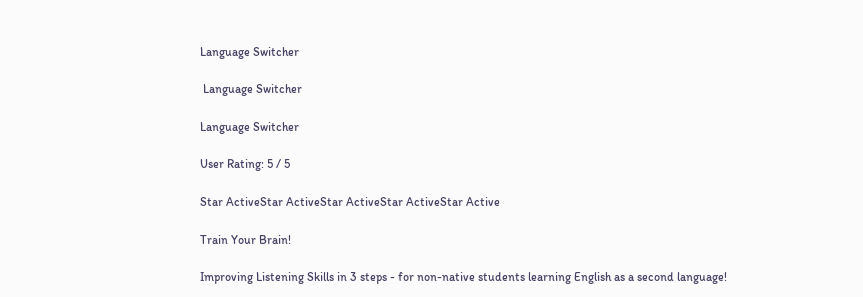Language Switcher

 Language Switcher

Language Switcher

User Rating: 5 / 5

Star ActiveStar ActiveStar ActiveStar ActiveStar Active

Train Your Brain!

Improving Listening Skills in 3 steps - for non-native students learning English as a second language!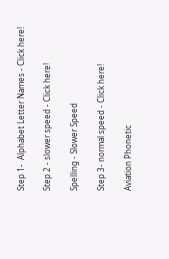Step 1-  Alphabet Letter Names - Click here!

Step 2 - slower speed - Click here!

Spelling - Slower Speed

Step 3- normal speed - Click here!

Aviation Phonetic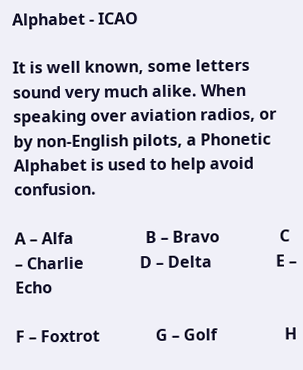Alphabet - ICAO

It is well known, some letters sound very much alike. When speaking over aviation radios, or by non-English pilots, a Phonetic Alphabet is used to help avoid confusion.

A – Alfa                  B – Bravo               C – Charlie              D – Delta                E – Echo

F – Foxtrot              G – Golf                 H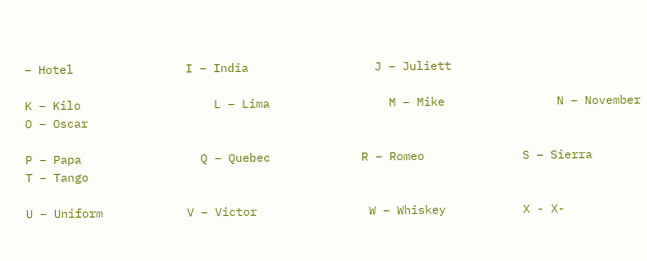– Hotel                I – India                  J – Juliett

K – Kilo                   L – Lima                 M – Mike                N – November         O – Oscar

P – Papa                 Q – Quebec             R – Romeo              S – Sierra                 T – Tango

U – Uniform            V – Victor                W – Whiskey           X - X-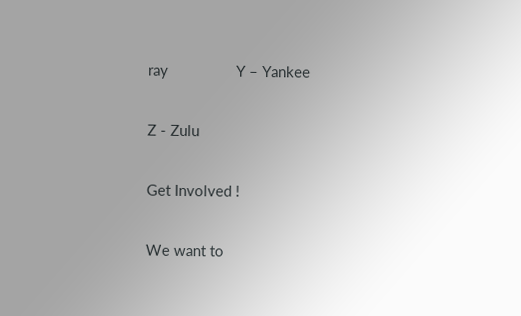ray                 Y – Yankee

Z - Zulu

Get Involved !

We want to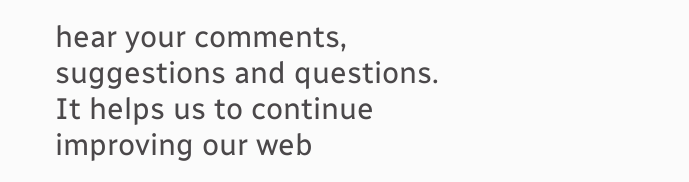hear your comments, suggestions and questions. It helps us to continue improving our web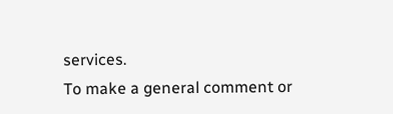services.
To make a general comment or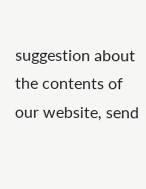suggestion about the contents of our website, send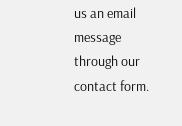us an email message through our contact form.